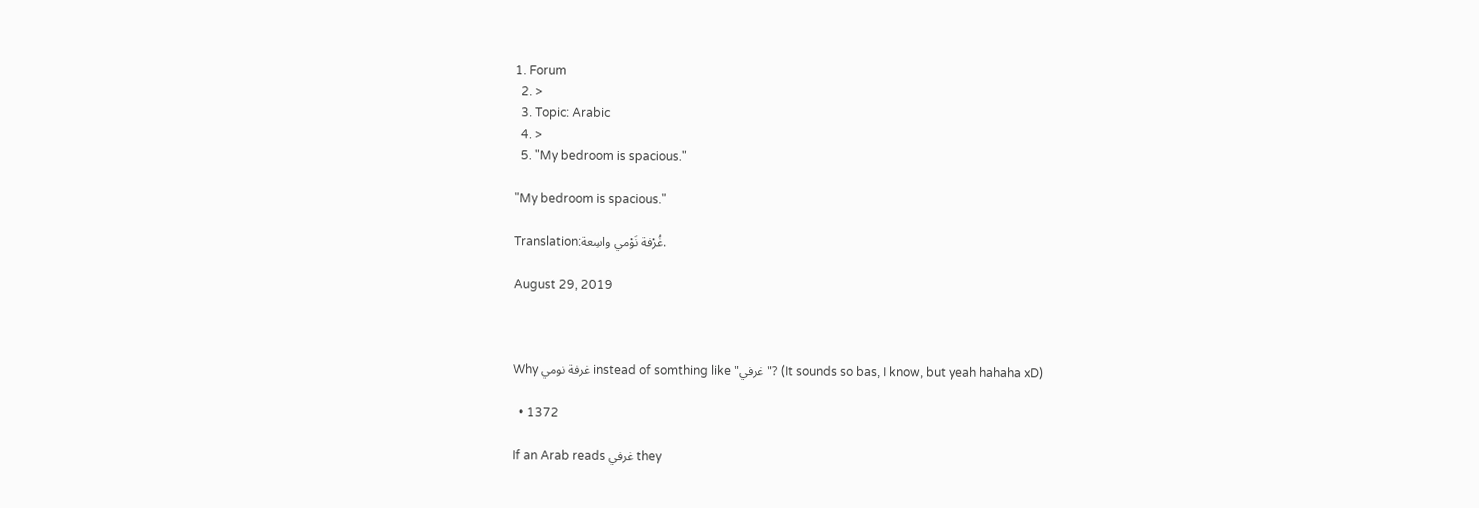1. Forum
  2. >
  3. Topic: Arabic
  4. >
  5. "My bedroom is spacious."

"My bedroom is spacious."

Translation:غُرْفة نَوْمي واسِعة.

August 29, 2019



Why غرفة نومي instead of somthing like "غرفي"? (It sounds so bas, I know, but yeah hahaha xD)

  • 1372

If an Arab reads غرفي they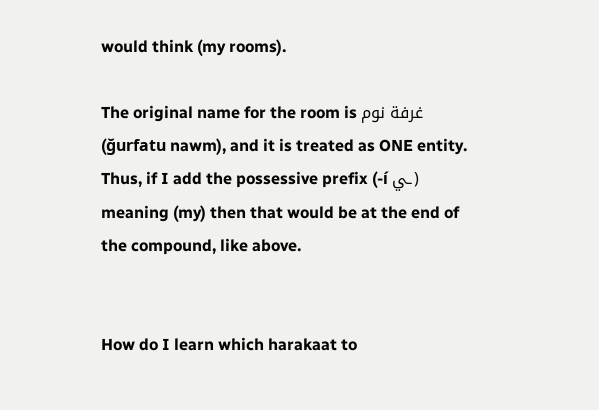would think (my rooms).

The original name for the room is غرفة نوم (ğurfatu nawm), and it is treated as ONE entity. Thus, if I add the possessive prefix (-í ـي) meaning (my) then that would be at the end of the compound, like above.


How do I learn which harakaat to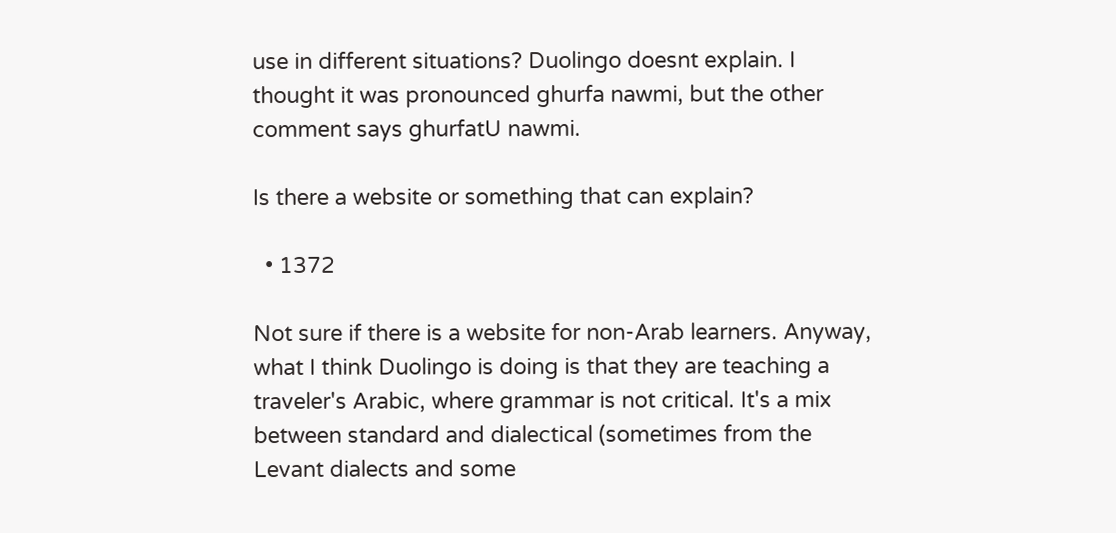use in different situations? Duolingo doesnt explain. I thought it was pronounced ghurfa nawmi, but the other comment says ghurfatU nawmi.

Is there a website or something that can explain?

  • 1372

Not sure if there is a website for non-Arab learners. Anyway, what I think Duolingo is doing is that they are teaching a traveler's Arabic, where grammar is not critical. It's a mix between standard and dialectical (sometimes from the Levant dialects and some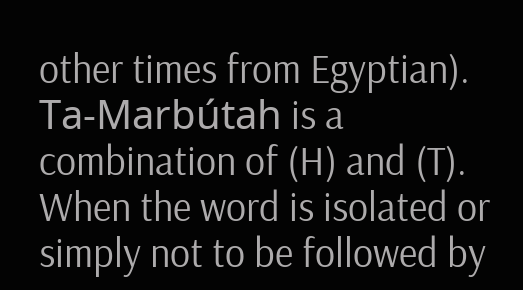other times from Egyptian).
Ta-Marbútah is a combination of (H) and (T). When the word is isolated or simply not to be followed by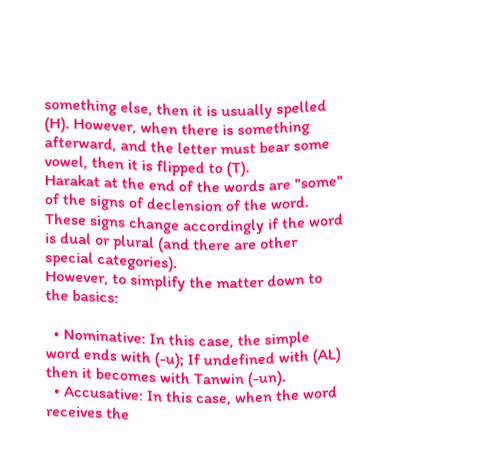something else, then it is usually spelled (H). However, when there is something afterward, and the letter must bear some vowel, then it is flipped to (T).
Harakat at the end of the words are "some" of the signs of declension of the word. These signs change accordingly if the word is dual or plural (and there are other special categories).
However, to simplify the matter down to the basics:

  • Nominative: In this case, the simple word ends with (-u); If undefined with (AL) then it becomes with Tanwin (-un).
  • Accusative: In this case, when the word receives the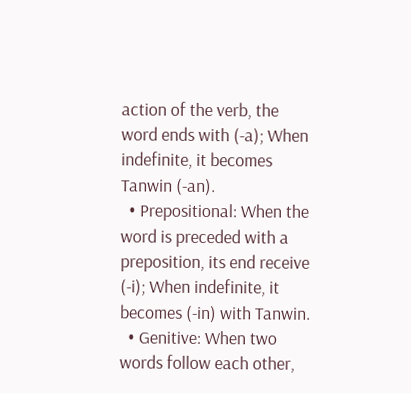action of the verb, the word ends with (-a); When indefinite, it becomes Tanwin (-an).
  • Prepositional: When the word is preceded with a preposition, its end receive (-i); When indefinite, it becomes (-in) with Tanwin.
  • Genitive: When two words follow each other,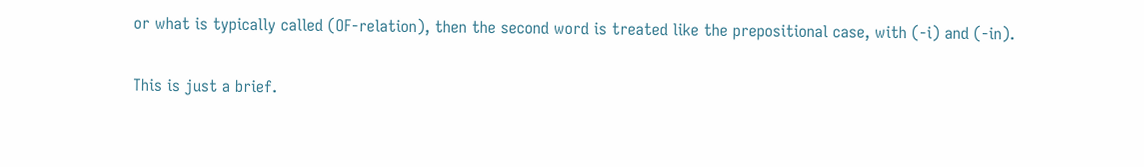or what is typically called (OF-relation), then the second word is treated like the prepositional case, with (-i) and (-in).

This is just a brief.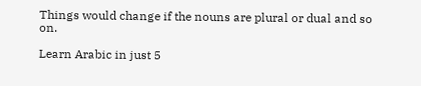Things would change if the nouns are plural or dual and so on.

Learn Arabic in just 5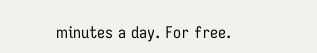minutes a day. For free.